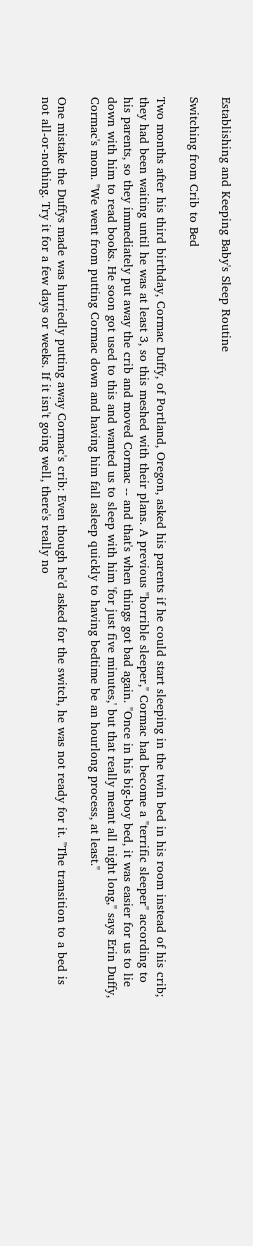Establishing and Keeping Baby's Sleep Routine

Switching from Crib to Bed

Two months after his third birthday, Cormac Duffy, of Portland, Oregon, asked his parents if he could start sleeping in the twin bed in his room instead of his crib; they had been waiting until he was at least 3, so this meshed with their plans. A previous "horrible sleeper," Cormac had become a "terrific sleeper" according to his parents, so they immediately put away the crib and moved Cormac -- and that's when things got bad again. "Once in his big-boy bed, it was easier for us to lie down with him to read books. He soon got used to this and wanted us to sleep with him 'for just five minutes,' but that really meant all night long," says Erin Duffy, Cormac's mom. "We went from putting Cormac down and having him fall asleep quickly to having bedtime be an hourlong process, at least."

One mistake the Duffys made was hurriedly putting away Cormac's crib: Even though he'd asked for the switch, he was not ready for it. "The transition to a bed is not all-or-nothing. Try it for a few days or weeks. If it isn't going well, there's really no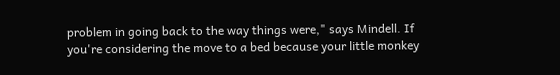problem in going back to the way things were," says Mindell. If you're considering the move to a bed because your little monkey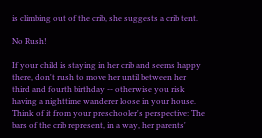is climbing out of the crib, she suggests a crib tent.

No Rush!

If your child is staying in her crib and seems happy there, don't rush to move her until between her third and fourth birthday -- otherwise you risk having a nighttime wanderer loose in your house. Think of it from your preschooler's perspective: The bars of the crib represent, in a way, her parents'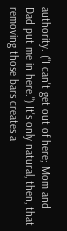authority. ("I can't get out of here; Mom and Dad put me in here.") It's only natural, then, that removing those bars creates a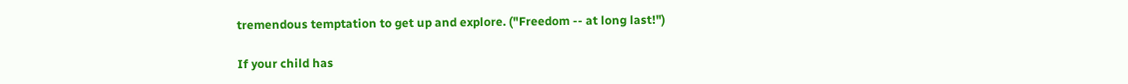tremendous temptation to get up and explore. ("Freedom -- at long last!")

If your child has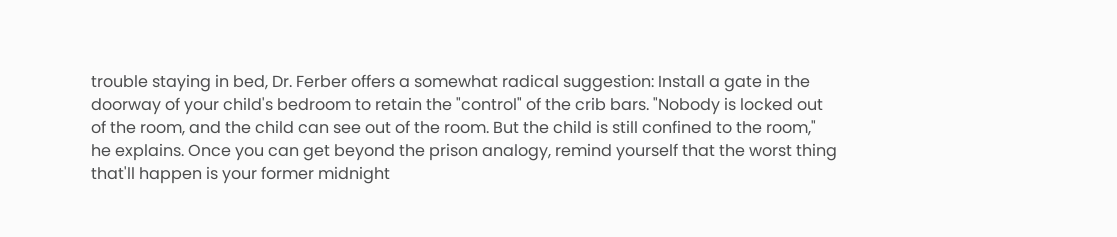trouble staying in bed, Dr. Ferber offers a somewhat radical suggestion: Install a gate in the doorway of your child's bedroom to retain the "control" of the crib bars. "Nobody is locked out of the room, and the child can see out of the room. But the child is still confined to the room," he explains. Once you can get beyond the prison analogy, remind yourself that the worst thing that'll happen is your former midnight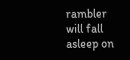rambler will fall asleep on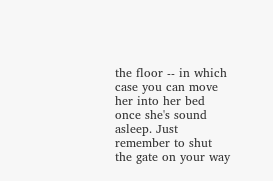the floor -- in which case you can move her into her bed once she's sound asleep. Just remember to shut the gate on your way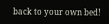back to your own bed!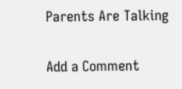Parents Are Talking

Add a Comment